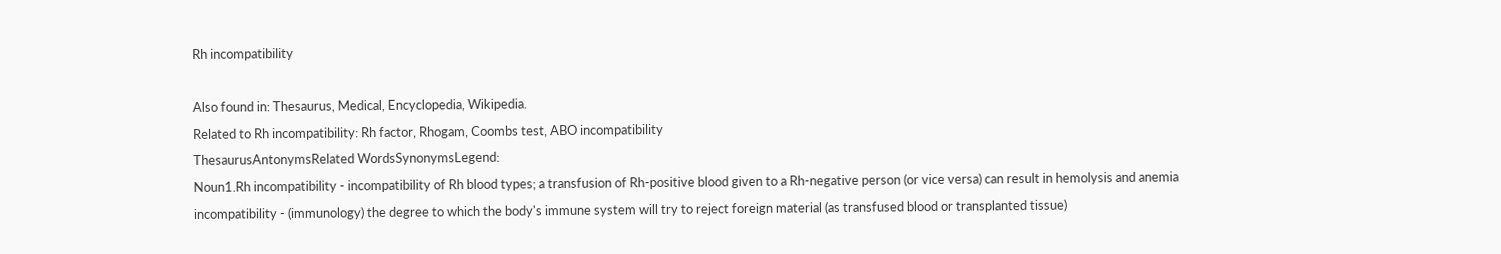Rh incompatibility

Also found in: Thesaurus, Medical, Encyclopedia, Wikipedia.
Related to Rh incompatibility: Rh factor, Rhogam, Coombs test, ABO incompatibility
ThesaurusAntonymsRelated WordsSynonymsLegend:
Noun1.Rh incompatibility - incompatibility of Rh blood types; a transfusion of Rh-positive blood given to a Rh-negative person (or vice versa) can result in hemolysis and anemia
incompatibility - (immunology) the degree to which the body's immune system will try to reject foreign material (as transfused blood or transplanted tissue)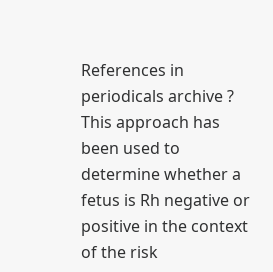References in periodicals archive ?
This approach has been used to determine whether a fetus is Rh negative or positive in the context of the risk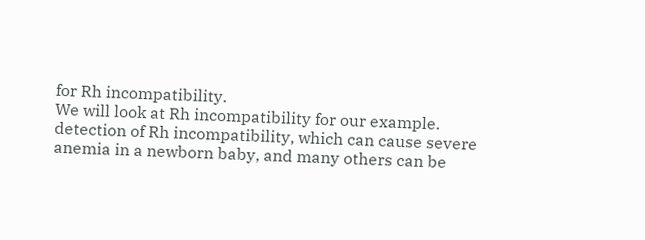for Rh incompatibility.
We will look at Rh incompatibility for our example.
detection of Rh incompatibility, which can cause severe anemia in a newborn baby, and many others can be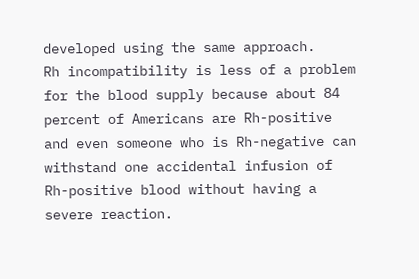developed using the same approach.
Rh incompatibility is less of a problem for the blood supply because about 84 percent of Americans are Rh-positive and even someone who is Rh-negative can withstand one accidental infusion of Rh-positive blood without having a severe reaction.